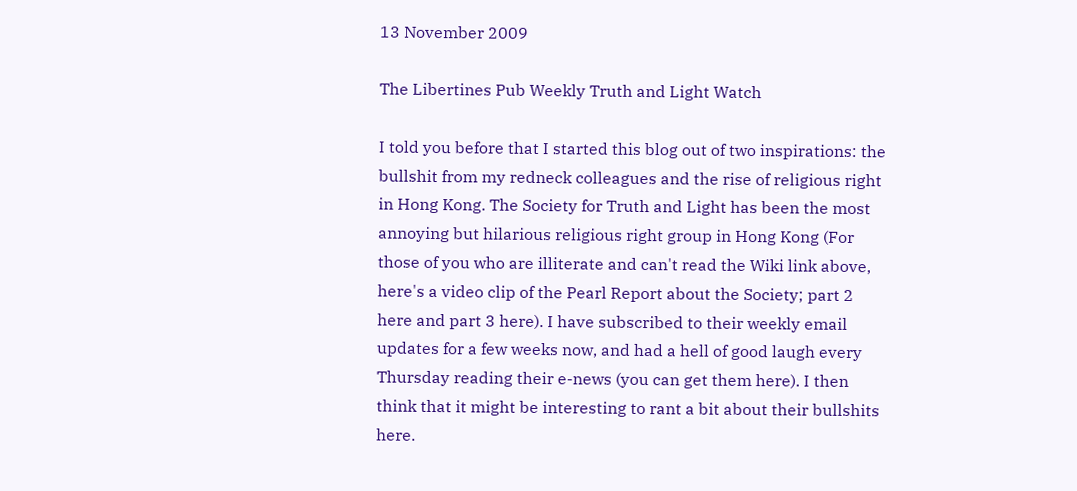13 November 2009

The Libertines Pub Weekly Truth and Light Watch

I told you before that I started this blog out of two inspirations: the bullshit from my redneck colleagues and the rise of religious right in Hong Kong. The Society for Truth and Light has been the most annoying but hilarious religious right group in Hong Kong (For those of you who are illiterate and can't read the Wiki link above, here's a video clip of the Pearl Report about the Society; part 2 here and part 3 here). I have subscribed to their weekly email updates for a few weeks now, and had a hell of good laugh every Thursday reading their e-news (you can get them here). I then think that it might be interesting to rant a bit about their bullshits here.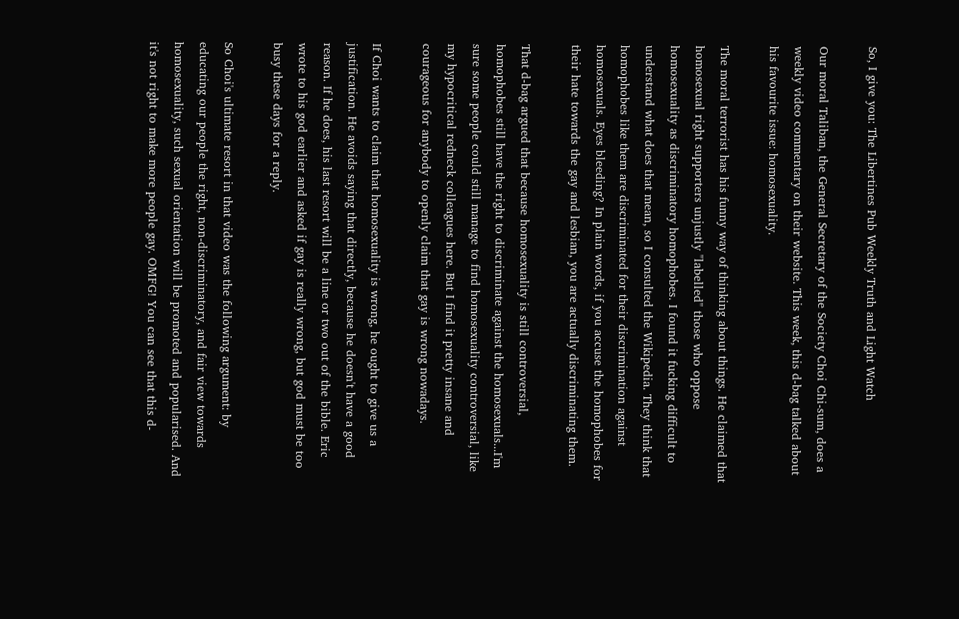So, I give you: The Libertines Pub Weekly Truth and Light Watch

Our moral Taliban, the General Secretary of the Society Choi Chi-sum, does a weekly video commentary on their website. This week, this d-bag talked about his favourite issue: homosexuality.

The moral terrorist has his funny way of thinking about things. He claimed that homosexual right supporters unjustly "labelled" those who oppose homosexuality as discriminatory homophobes. I found it fucking difficult to understand what does that mean, so I consulted the Wikipedia. They think that homophobes like them are discriminated for their discrimination against homosexuals. Eyes bleeding? In plain words, if you accuse the homophobes for their hate towards the gay and lesbian, you are actually discriminating them.

That d-bag argued that because homosexuality is still controversial, homophobes still have the right to discriminate against the homosexuals...I'm sure some people could still manage to find homosexuality controversial, like my hypocritical redneck colleagues here. But I find it pretty insane and courageous for anybody to openly claim that gay is wrong nowadays.

If Choi wants to claim that homosexuality is wrong, he ought to give us a justification. He avoids saying that directly, because he doesn't have a good reason. If he does, his last resort will be a line or two out of the bible. Eric wrote to his god earlier and asked if gay is really wrong, but god must be too busy these days for a reply.

So Choi's ultimate resort in that video was the following argument: by educating our people the right, non-discriminatory, and fair view towards homosexuality, such sexual orientation will be promoted and popularised. And it's not right to make more people gay. OMFG! You can see that this d-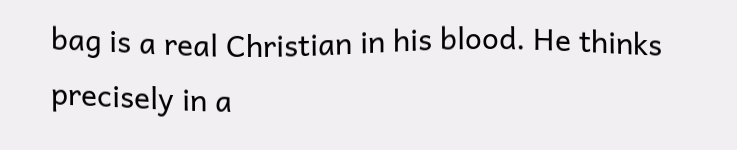bag is a real Christian in his blood. He thinks precisely in a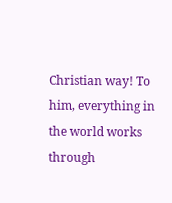Christian way! To him, everything in the world works through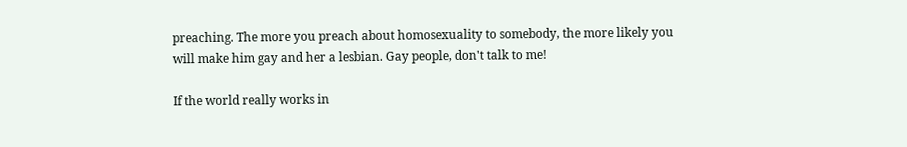preaching. The more you preach about homosexuality to somebody, the more likely you will make him gay and her a lesbian. Gay people, don't talk to me!

If the world really works in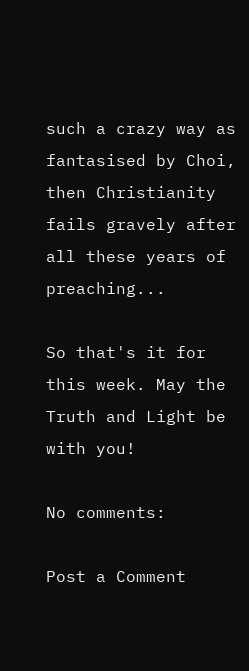such a crazy way as fantasised by Choi, then Christianity fails gravely after all these years of preaching...

So that's it for this week. May the Truth and Light be with you!

No comments:

Post a Comment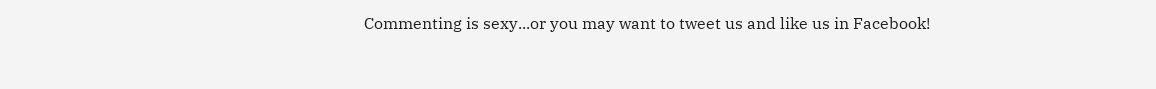Commenting is sexy...or you may want to tweet us and like us in Facebook!